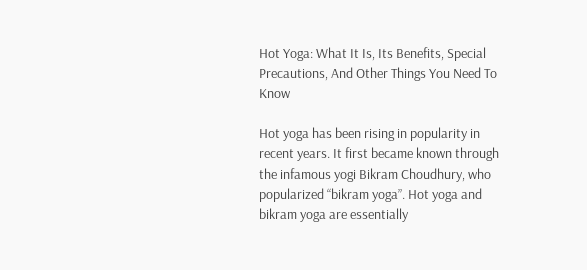Hot Yoga: What It Is, Its Benefits, Special Precautions, And Other Things You Need To Know

Hot yoga has been rising in popularity in recent years. It first became known through the infamous yogi Bikram Choudhury, who popularized “bikram yoga”. Hot yoga and bikram yoga are essentially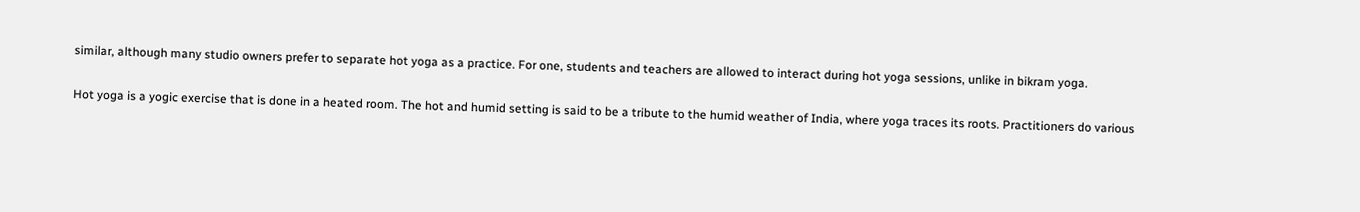similar, although many studio owners prefer to separate hot yoga as a practice. For one, students and teachers are allowed to interact during hot yoga sessions, unlike in bikram yoga.

Hot yoga is a yogic exercise that is done in a heated room. The hot and humid setting is said to be a tribute to the humid weather of India, where yoga traces its roots. Practitioners do various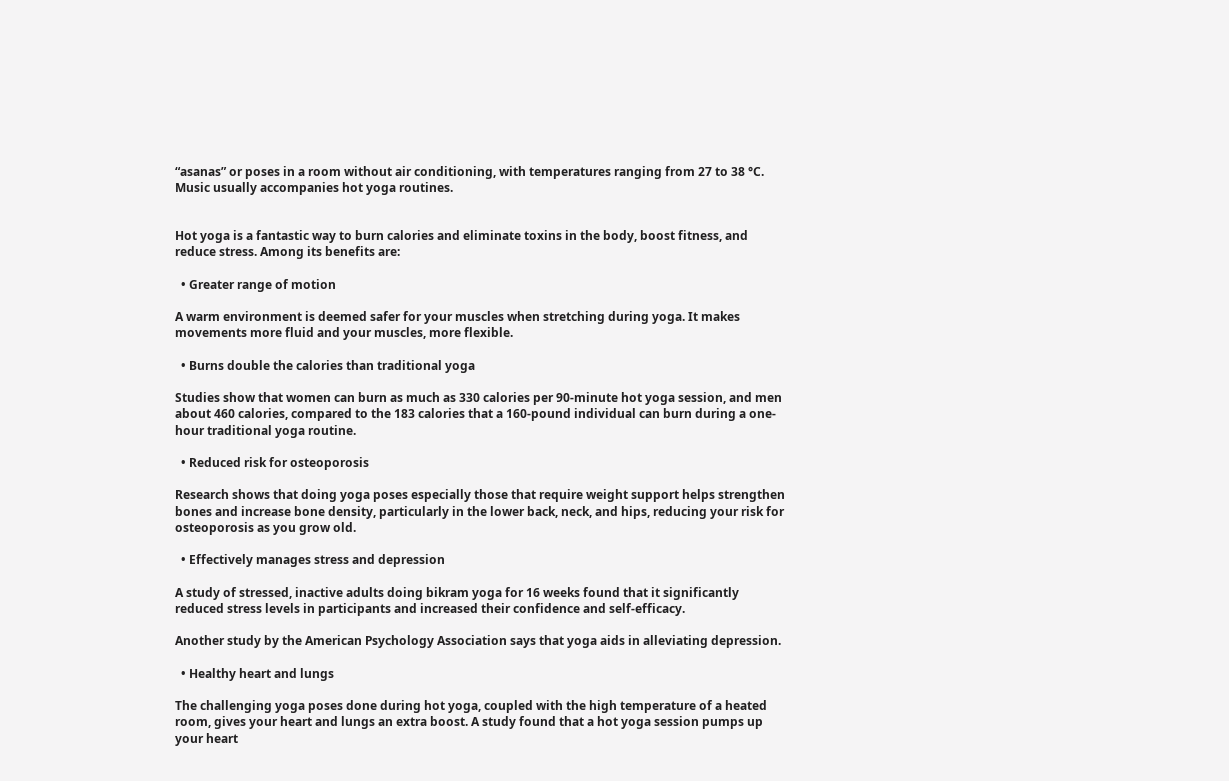“asanas” or poses in a room without air conditioning, with temperatures ranging from 27 to 38 °C. Music usually accompanies hot yoga routines.


Hot yoga is a fantastic way to burn calories and eliminate toxins in the body, boost fitness, and reduce stress. Among its benefits are:

  • Greater range of motion

A warm environment is deemed safer for your muscles when stretching during yoga. It makes movements more fluid and your muscles, more flexible.

  • Burns double the calories than traditional yoga

Studies show that women can burn as much as 330 calories per 90-minute hot yoga session, and men about 460 calories, compared to the 183 calories that a 160-pound individual can burn during a one-hour traditional yoga routine.

  • Reduced risk for osteoporosis

Research shows that doing yoga poses especially those that require weight support helps strengthen bones and increase bone density, particularly in the lower back, neck, and hips, reducing your risk for osteoporosis as you grow old.

  • Effectively manages stress and depression

A study of stressed, inactive adults doing bikram yoga for 16 weeks found that it significantly reduced stress levels in participants and increased their confidence and self-efficacy.

Another study by the American Psychology Association says that yoga aids in alleviating depression.

  • Healthy heart and lungs

The challenging yoga poses done during hot yoga, coupled with the high temperature of a heated room, gives your heart and lungs an extra boost. A study found that a hot yoga session pumps up your heart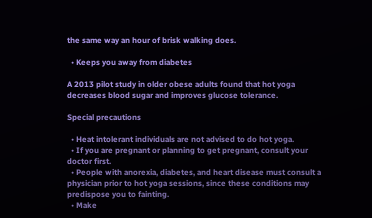the same way an hour of brisk walking does.

  • Keeps you away from diabetes

A 2013 pilot study in older obese adults found that hot yoga decreases blood sugar and improves glucose tolerance.

Special precautions

  • Heat intolerant individuals are not advised to do hot yoga.
  • If you are pregnant or planning to get pregnant, consult your doctor first.
  • People with anorexia, diabetes, and heart disease must consult a physician prior to hot yoga sessions, since these conditions may predispose you to fainting.
  • Make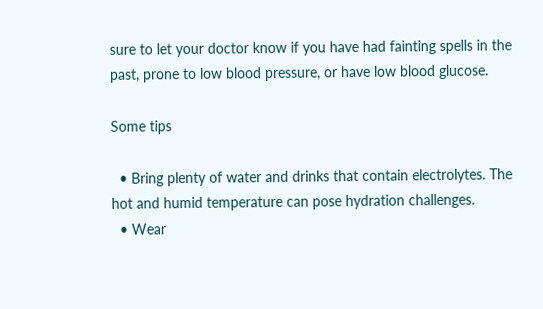sure to let your doctor know if you have had fainting spells in the past, prone to low blood pressure, or have low blood glucose.

Some tips

  • Bring plenty of water and drinks that contain electrolytes. The hot and humid temperature can pose hydration challenges.
  • Wear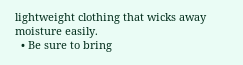lightweight clothing that wicks away moisture easily.
  • Be sure to bring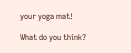your yoga mat!

What do you think?